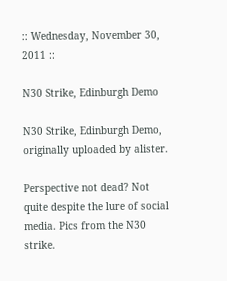:: Wednesday, November 30, 2011 ::

N30 Strike, Edinburgh Demo

N30 Strike, Edinburgh Demo, originally uploaded by alister.

Perspective not dead? Not quite despite the lure of social media. Pics from the N30 strike.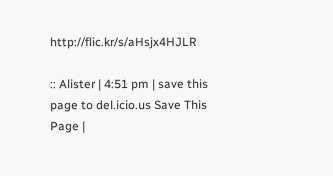http://flic.kr/s/aHsjx4HJLR

:: Alister | 4:51 pm | save this page to del.icio.us Save This Page |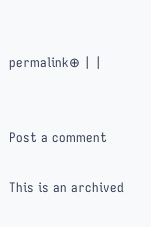permalink⊕ | |


Post a comment

This is an archived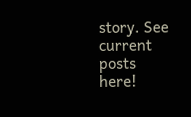story. See current posts here!